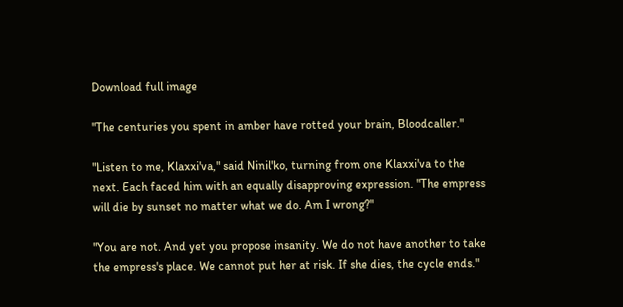Download full image

"The centuries you spent in amber have rotted your brain, Bloodcaller."

"Listen to me, Klaxxi'va," said Ninil'ko, turning from one Klaxxi'va to the next. Each faced him with an equally disapproving expression. "The empress will die by sunset no matter what we do. Am I wrong?"

"You are not. And yet you propose insanity. We do not have another to take the empress's place. We cannot put her at risk. If she dies, the cycle ends."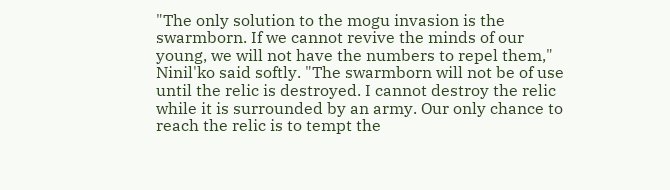"The only solution to the mogu invasion is the swarmborn. If we cannot revive the minds of our young, we will not have the numbers to repel them," Ninil'ko said softly. "The swarmborn will not be of use until the relic is destroyed. I cannot destroy the relic while it is surrounded by an army. Our only chance to reach the relic is to tempt the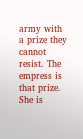army with a prize they cannot resist. The empress is that prize. She is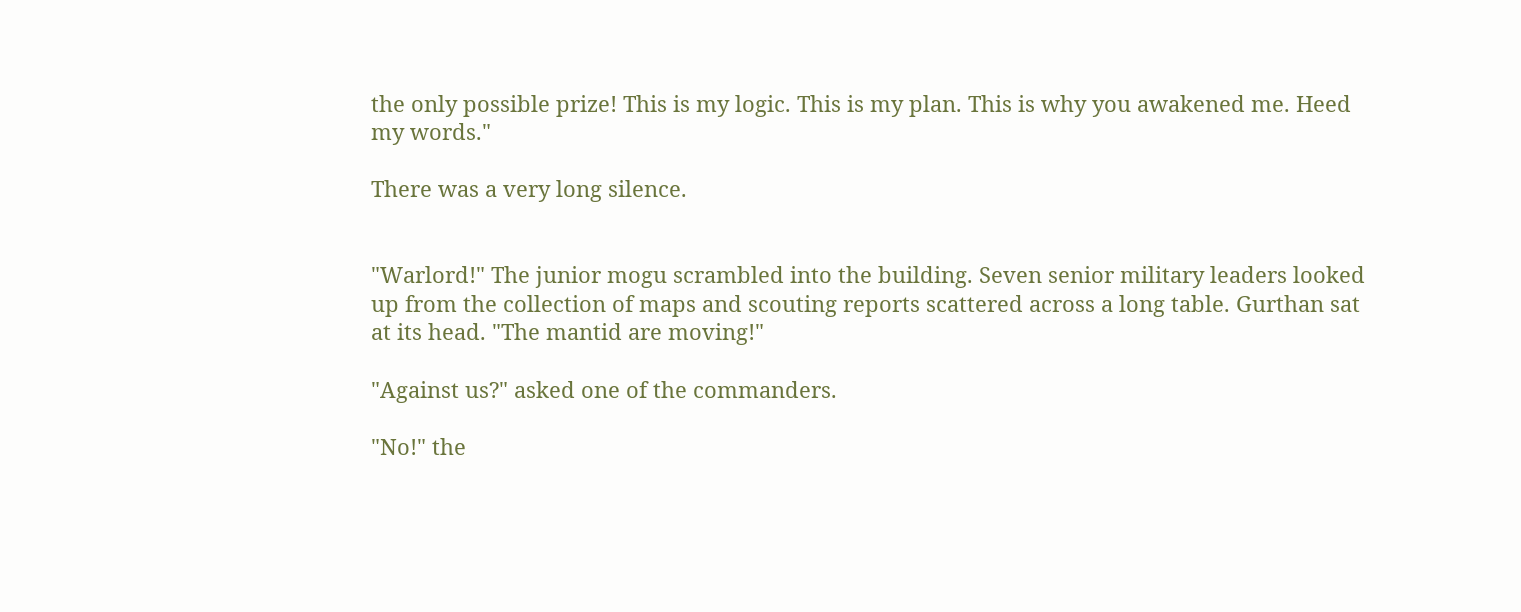the only possible prize! This is my logic. This is my plan. This is why you awakened me. Heed my words."

There was a very long silence.


"Warlord!" The junior mogu scrambled into the building. Seven senior military leaders looked up from the collection of maps and scouting reports scattered across a long table. Gurthan sat at its head. "The mantid are moving!"

"Against us?" asked one of the commanders.

"No!" the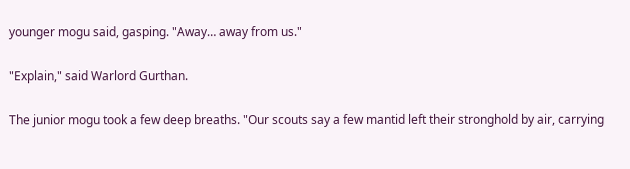younger mogu said, gasping. "Away… away from us."

"Explain," said Warlord Gurthan.

The junior mogu took a few deep breaths. "Our scouts say a few mantid left their stronghold by air, carrying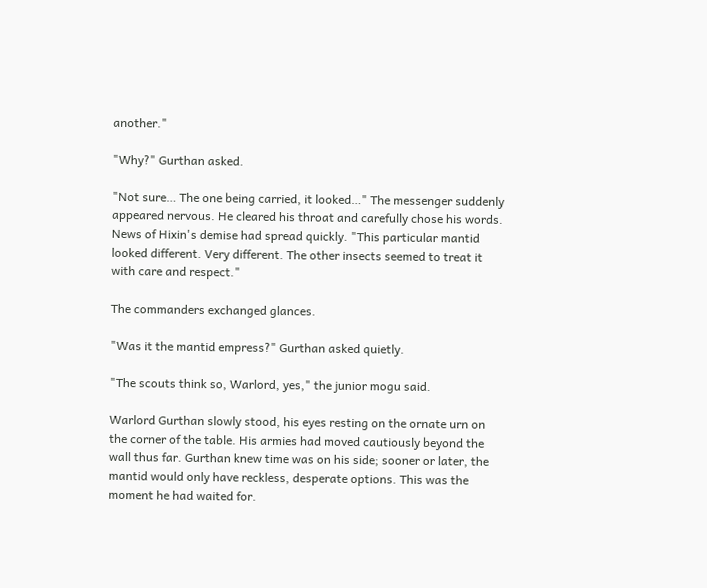another."

"Why?" Gurthan asked.

"Not sure… The one being carried, it looked…" The messenger suddenly appeared nervous. He cleared his throat and carefully chose his words. News of Hixin's demise had spread quickly. "This particular mantid looked different. Very different. The other insects seemed to treat it with care and respect."

The commanders exchanged glances.

"Was it the mantid empress?" Gurthan asked quietly.

"The scouts think so, Warlord, yes," the junior mogu said.

Warlord Gurthan slowly stood, his eyes resting on the ornate urn on the corner of the table. His armies had moved cautiously beyond the wall thus far. Gurthan knew time was on his side; sooner or later, the mantid would only have reckless, desperate options. This was the moment he had waited for.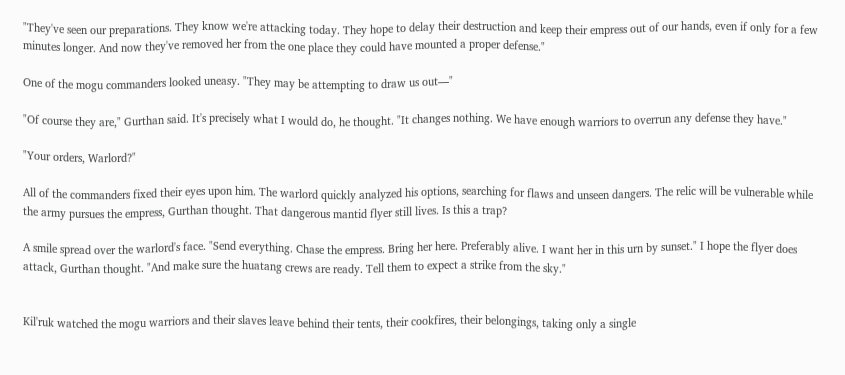"They've seen our preparations. They know we're attacking today. They hope to delay their destruction and keep their empress out of our hands, even if only for a few minutes longer. And now they've removed her from the one place they could have mounted a proper defense."

One of the mogu commanders looked uneasy. "They may be attempting to draw us out—"

"Of course they are," Gurthan said. It's precisely what I would do, he thought. "It changes nothing. We have enough warriors to overrun any defense they have."

"Your orders, Warlord?"

All of the commanders fixed their eyes upon him. The warlord quickly analyzed his options, searching for flaws and unseen dangers. The relic will be vulnerable while the army pursues the empress, Gurthan thought. That dangerous mantid flyer still lives. Is this a trap?

A smile spread over the warlord's face. "Send everything. Chase the empress. Bring her here. Preferably alive. I want her in this urn by sunset." I hope the flyer does attack, Gurthan thought. "And make sure the huatang crews are ready. Tell them to expect a strike from the sky."


Kil'ruk watched the mogu warriors and their slaves leave behind their tents, their cookfires, their belongings, taking only a single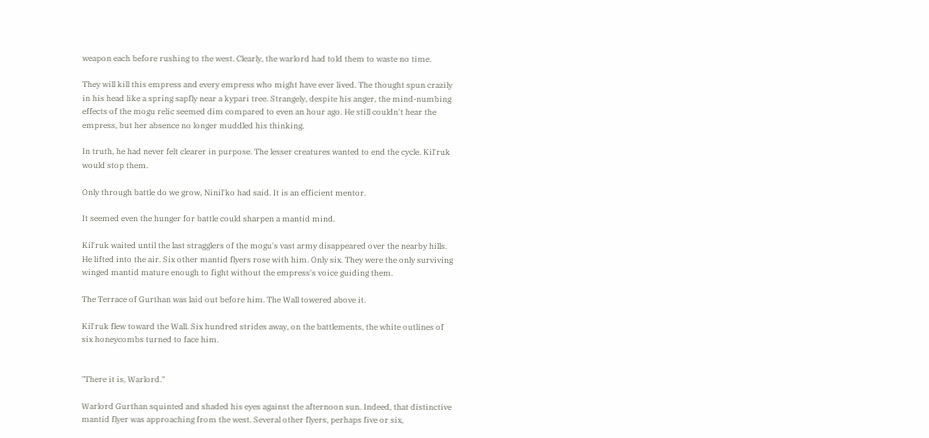weapon each before rushing to the west. Clearly, the warlord had told them to waste no time.

They will kill this empress and every empress who might have ever lived. The thought spun crazily in his head like a spring sapfly near a kypari tree. Strangely, despite his anger, the mind-numbing effects of the mogu relic seemed dim compared to even an hour ago. He still couldn't hear the empress, but her absence no longer muddled his thinking.

In truth, he had never felt clearer in purpose. The lesser creatures wanted to end the cycle. Kil'ruk would stop them.

Only through battle do we grow, Ninil'ko had said. It is an efficient mentor.

It seemed even the hunger for battle could sharpen a mantid mind.

Kil'ruk waited until the last stragglers of the mogu's vast army disappeared over the nearby hills. He lifted into the air. Six other mantid flyers rose with him. Only six. They were the only surviving winged mantid mature enough to fight without the empress's voice guiding them.

The Terrace of Gurthan was laid out before him. The Wall towered above it.

Kil'ruk flew toward the Wall. Six hundred strides away, on the battlements, the white outlines of six honeycombs turned to face him.


"There it is, Warlord."

Warlord Gurthan squinted and shaded his eyes against the afternoon sun. Indeed, that distinctive mantid flyer was approaching from the west. Several other flyers, perhaps five or six,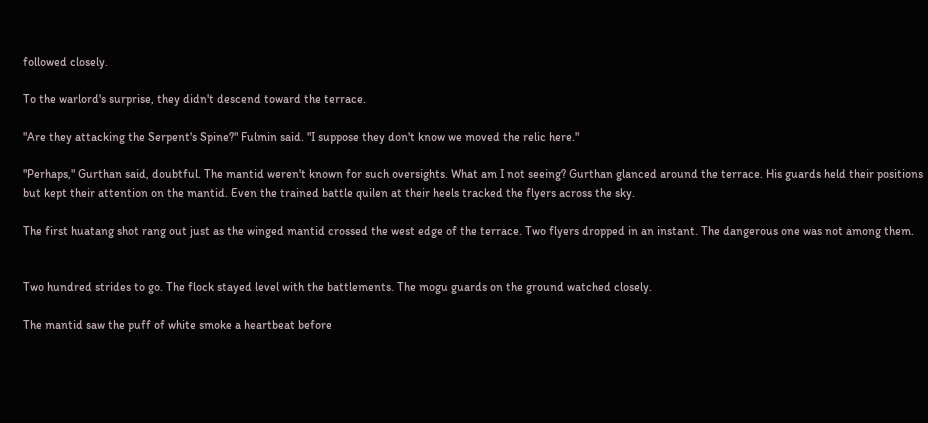followed closely.

To the warlord's surprise, they didn't descend toward the terrace.

"Are they attacking the Serpent's Spine?" Fulmin said. "I suppose they don't know we moved the relic here."

"Perhaps," Gurthan said, doubtful. The mantid weren't known for such oversights. What am I not seeing? Gurthan glanced around the terrace. His guards held their positions but kept their attention on the mantid. Even the trained battle quilen at their heels tracked the flyers across the sky.

The first huatang shot rang out just as the winged mantid crossed the west edge of the terrace. Two flyers dropped in an instant. The dangerous one was not among them.


Two hundred strides to go. The flock stayed level with the battlements. The mogu guards on the ground watched closely.

The mantid saw the puff of white smoke a heartbeat before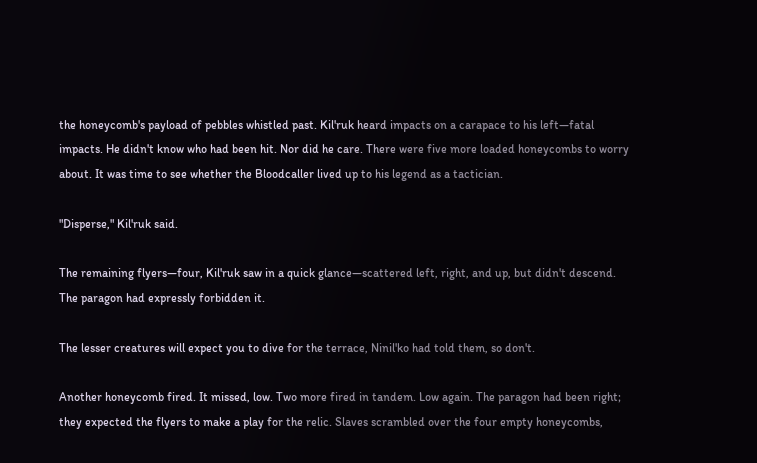the honeycomb's payload of pebbles whistled past. Kil'ruk heard impacts on a carapace to his left—fatal impacts. He didn't know who had been hit. Nor did he care. There were five more loaded honeycombs to worry about. It was time to see whether the Bloodcaller lived up to his legend as a tactician.

"Disperse," Kil'ruk said.

The remaining flyers—four, Kil'ruk saw in a quick glance—scattered left, right, and up, but didn't descend. The paragon had expressly forbidden it.

The lesser creatures will expect you to dive for the terrace, Ninil'ko had told them, so don't.

Another honeycomb fired. It missed, low. Two more fired in tandem. Low again. The paragon had been right; they expected the flyers to make a play for the relic. Slaves scrambled over the four empty honeycombs,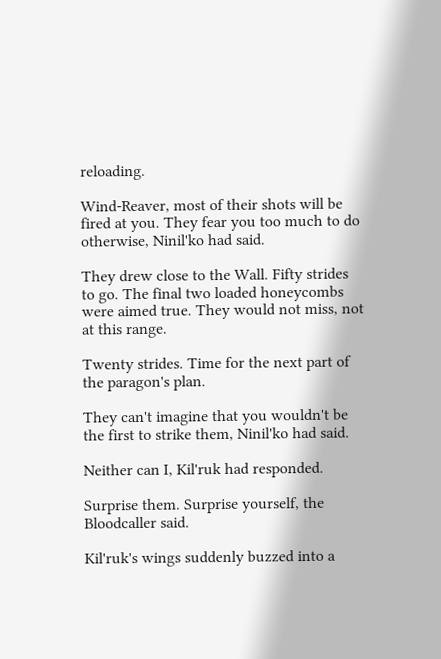reloading.

Wind-Reaver, most of their shots will be fired at you. They fear you too much to do otherwise, Ninil'ko had said.

They drew close to the Wall. Fifty strides to go. The final two loaded honeycombs were aimed true. They would not miss, not at this range.

Twenty strides. Time for the next part of the paragon's plan.

They can't imagine that you wouldn't be the first to strike them, Ninil'ko had said.

Neither can I, Kil'ruk had responded.

Surprise them. Surprise yourself, the Bloodcaller said.

Kil'ruk's wings suddenly buzzed into a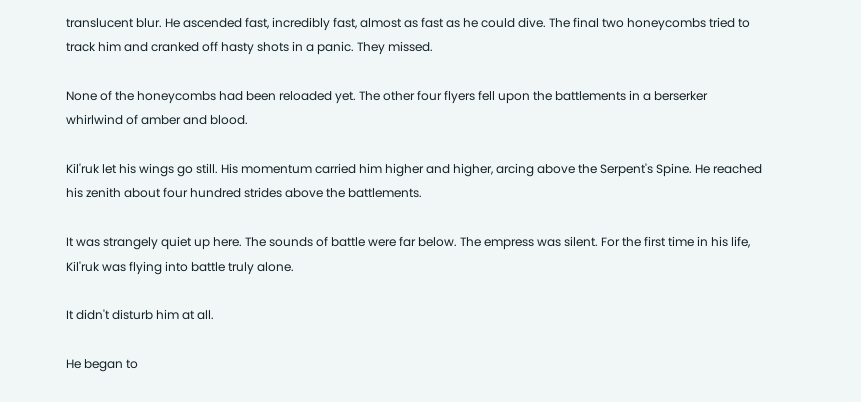translucent blur. He ascended fast, incredibly fast, almost as fast as he could dive. The final two honeycombs tried to track him and cranked off hasty shots in a panic. They missed.

None of the honeycombs had been reloaded yet. The other four flyers fell upon the battlements in a berserker whirlwind of amber and blood.

Kil'ruk let his wings go still. His momentum carried him higher and higher, arcing above the Serpent's Spine. He reached his zenith about four hundred strides above the battlements.

It was strangely quiet up here. The sounds of battle were far below. The empress was silent. For the first time in his life, Kil'ruk was flying into battle truly alone.

It didn't disturb him at all.

He began to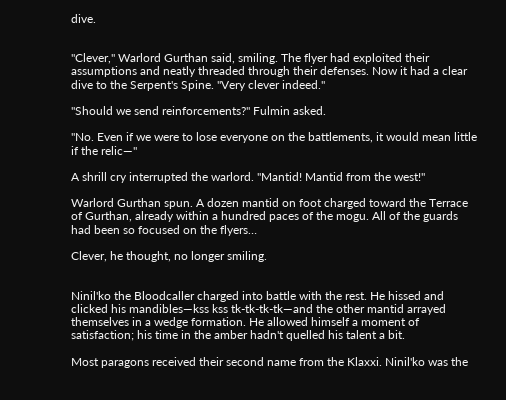dive.


"Clever," Warlord Gurthan said, smiling. The flyer had exploited their assumptions and neatly threaded through their defenses. Now it had a clear dive to the Serpent's Spine. "Very clever indeed."

"Should we send reinforcements?" Fulmin asked.

"No. Even if we were to lose everyone on the battlements, it would mean little if the relic—"

A shrill cry interrupted the warlord. "Mantid! Mantid from the west!"

Warlord Gurthan spun. A dozen mantid on foot charged toward the Terrace of Gurthan, already within a hundred paces of the mogu. All of the guards had been so focused on the flyers…

Clever, he thought, no longer smiling.


Ninil'ko the Bloodcaller charged into battle with the rest. He hissed and clicked his mandibles—kss kss tk-tk-tk-tk—and the other mantid arrayed themselves in a wedge formation. He allowed himself a moment of satisfaction; his time in the amber hadn't quelled his talent a bit.

Most paragons received their second name from the Klaxxi. Ninil'ko was the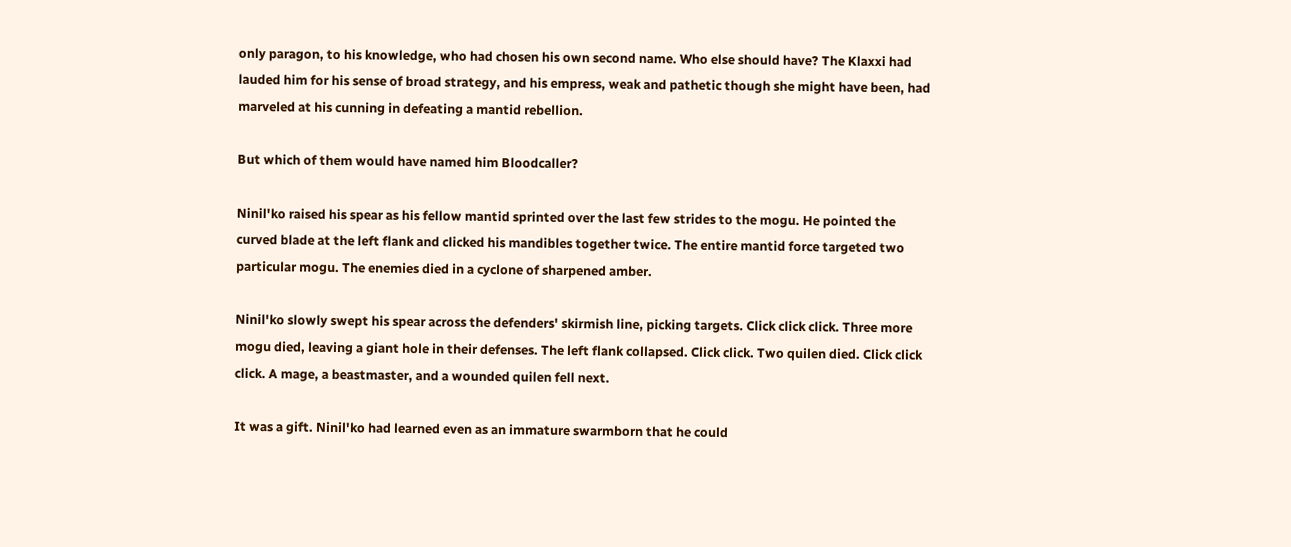only paragon, to his knowledge, who had chosen his own second name. Who else should have? The Klaxxi had lauded him for his sense of broad strategy, and his empress, weak and pathetic though she might have been, had marveled at his cunning in defeating a mantid rebellion.

But which of them would have named him Bloodcaller?

Ninil'ko raised his spear as his fellow mantid sprinted over the last few strides to the mogu. He pointed the curved blade at the left flank and clicked his mandibles together twice. The entire mantid force targeted two particular mogu. The enemies died in a cyclone of sharpened amber.

Ninil'ko slowly swept his spear across the defenders' skirmish line, picking targets. Click click click. Three more mogu died, leaving a giant hole in their defenses. The left flank collapsed. Click click. Two quilen died. Click click click. A mage, a beastmaster, and a wounded quilen fell next.

It was a gift. Ninil'ko had learned even as an immature swarmborn that he could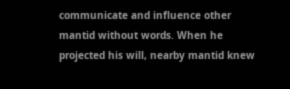communicate and influence other mantid without words. When he projected his will, nearby mantid knew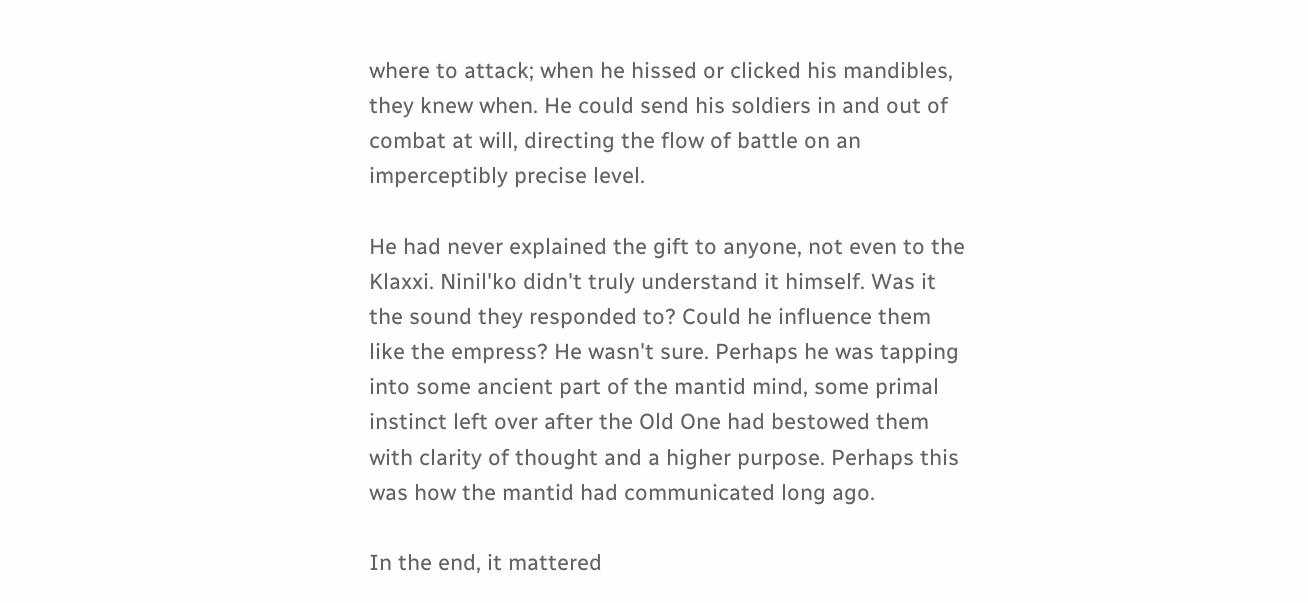where to attack; when he hissed or clicked his mandibles, they knew when. He could send his soldiers in and out of combat at will, directing the flow of battle on an imperceptibly precise level.

He had never explained the gift to anyone, not even to the Klaxxi. Ninil'ko didn't truly understand it himself. Was it the sound they responded to? Could he influence them like the empress? He wasn't sure. Perhaps he was tapping into some ancient part of the mantid mind, some primal instinct left over after the Old One had bestowed them with clarity of thought and a higher purpose. Perhaps this was how the mantid had communicated long ago.

In the end, it mattered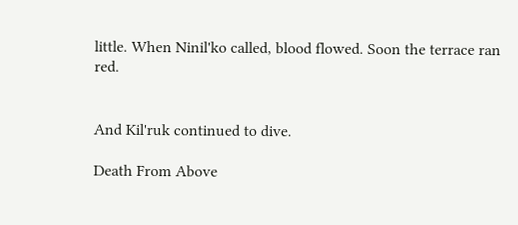little. When Ninil'ko called, blood flowed. Soon the terrace ran red.


And Kil'ruk continued to dive.

Death From Above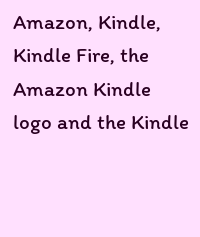Amazon, Kindle, Kindle Fire, the Amazon Kindle logo and the Kindle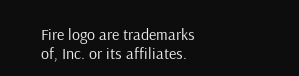Fire logo are trademarks of, Inc. or its affiliates.